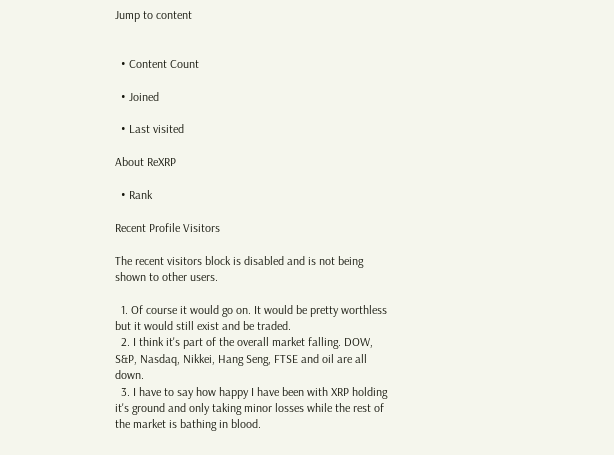Jump to content


  • Content Count

  • Joined

  • Last visited

About ReXRP

  • Rank

Recent Profile Visitors

The recent visitors block is disabled and is not being shown to other users.

  1. Of course it would go on. It would be pretty worthless but it would still exist and be traded.
  2. I think it's part of the overall market falling. DOW, S&P, Nasdaq, Nikkei, Hang Seng, FTSE and oil are all down.
  3. I have to say how happy I have been with XRP holding it's ground and only taking minor losses while the rest of the market is bathing in blood.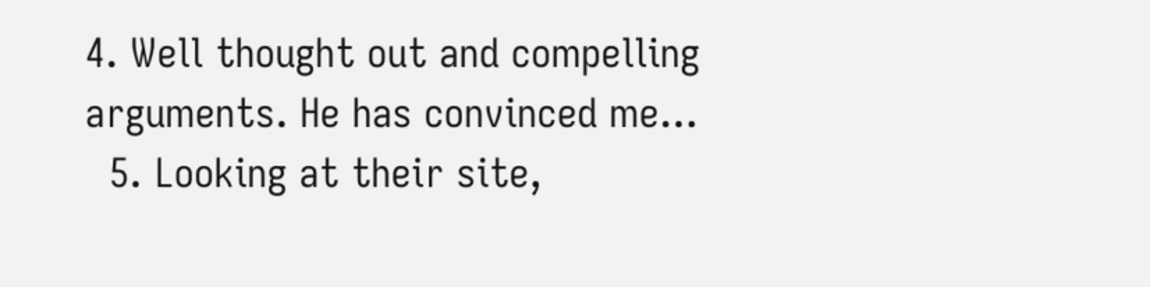4. Well thought out and compelling arguments. He has convinced me...
  5. Looking at their site,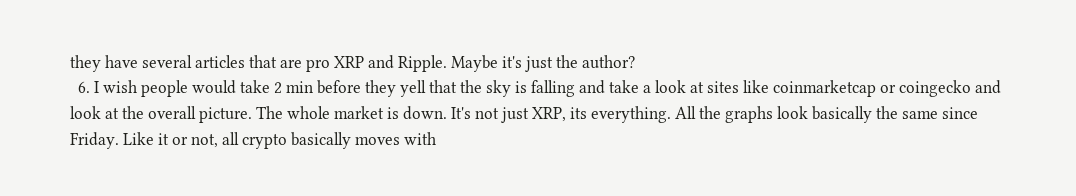they have several articles that are pro XRP and Ripple. Maybe it's just the author?
  6. I wish people would take 2 min before they yell that the sky is falling and take a look at sites like coinmarketcap or coingecko and look at the overall picture. The whole market is down. It's not just XRP, its everything. All the graphs look basically the same since Friday. Like it or not, all crypto basically moves with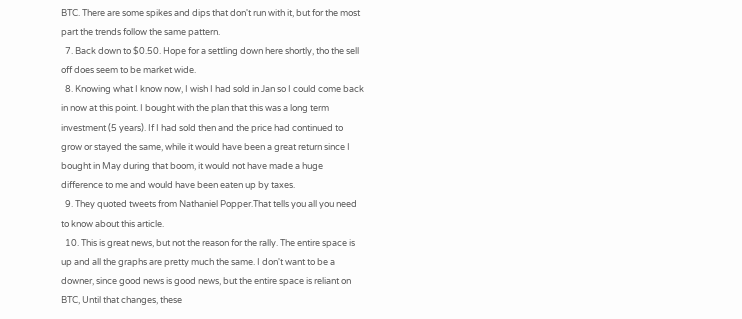BTC. There are some spikes and dips that don't run with it, but for the most part the trends follow the same pattern.
  7. Back down to $0.50. Hope for a settling down here shortly, tho the sell off does seem to be market wide.
  8. Knowing what I know now, I wish I had sold in Jan so I could come back in now at this point. I bought with the plan that this was a long term investment (5 years). If I had sold then and the price had continued to grow or stayed the same, while it would have been a great return since I bought in May during that boom, it would not have made a huge difference to me and would have been eaten up by taxes.
  9. They quoted tweets from Nathaniel Popper.That tells you all you need to know about this article.
  10. This is great news, but not the reason for the rally. The entire space is up and all the graphs are pretty much the same. I don't want to be a downer, since good news is good news, but the entire space is reliant on BTC, Until that changes, these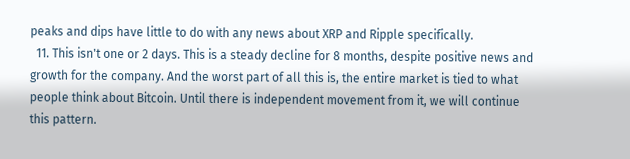peaks and dips have little to do with any news about XRP and Ripple specifically.
  11. This isn't one or 2 days. This is a steady decline for 8 months, despite positive news and growth for the company. And the worst part of all this is, the entire market is tied to what people think about Bitcoin. Until there is independent movement from it, we will continue this pattern.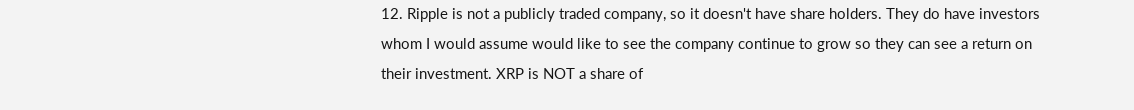12. Ripple is not a publicly traded company, so it doesn't have share holders. They do have investors whom I would assume would like to see the company continue to grow so they can see a return on their investment. XRP is NOT a share of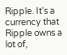Ripple. It's a currency that Ripple owns a lot of,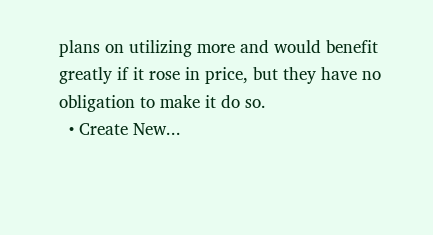plans on utilizing more and would benefit greatly if it rose in price, but they have no obligation to make it do so.
  • Create New...